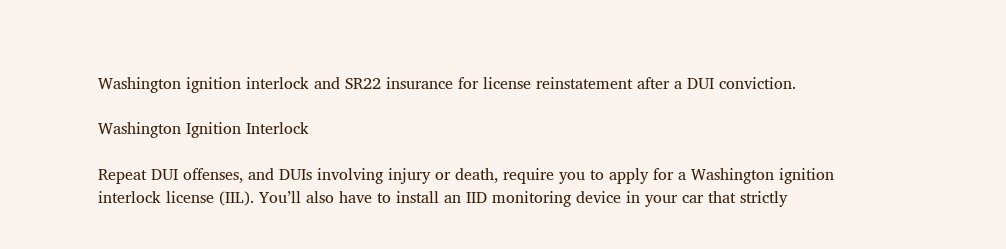Washington ignition interlock and SR22 insurance for license reinstatement after a DUI conviction.

Washington Ignition Interlock

Repeat DUI offenses, and DUIs involving injury or death, require you to apply for a Washington ignition interlock license (IIL). You’ll also have to install an IID monitoring device in your car that strictly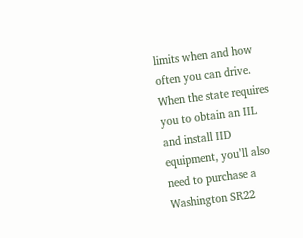limits when and how often you can drive. When the state requires you to obtain an IIL and install IID equipment, you’ll also need to purchase a Washington SR22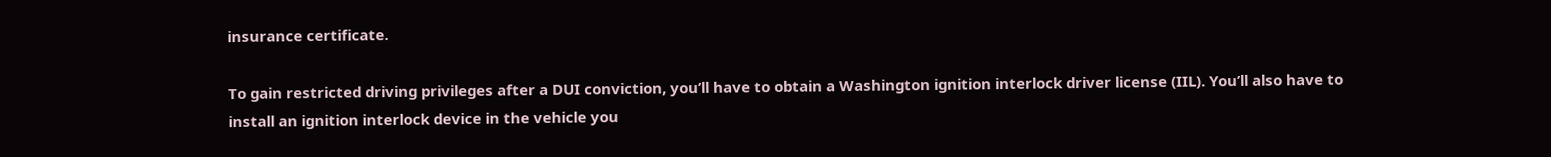insurance certificate.

To gain restricted driving privileges after a DUI conviction, you’ll have to obtain a Washington ignition interlock driver license (IIL). You’ll also have to install an ignition interlock device in the vehicle you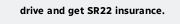drive and get SR22 insurance.